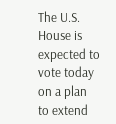The U.S. House is expected to vote today on a plan to extend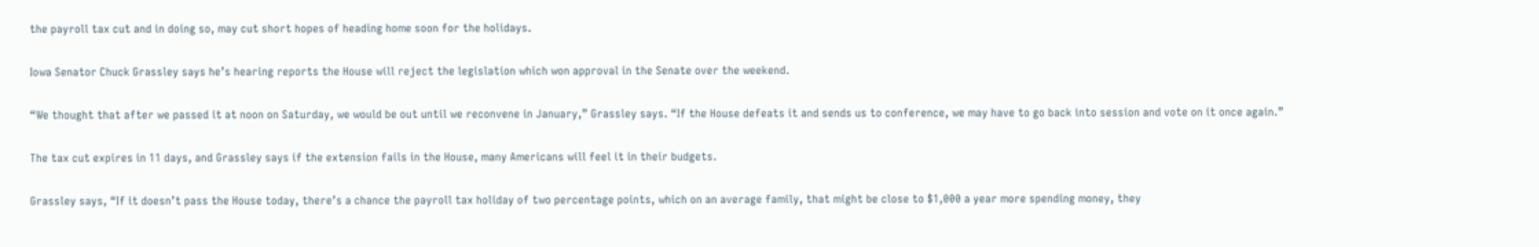the payroll tax cut and in doing so, may cut short hopes of heading home soon for the holidays.

Iowa Senator Chuck Grassley says he’s hearing reports the House will reject the legislation which won approval in the Senate over the weekend.

“We thought that after we passed it at noon on Saturday, we would be out until we reconvene in January,” Grassley says. “If the House defeats it and sends us to conference, we may have to go back into session and vote on it once again.”

The tax cut expires in 11 days, and Grassley says if the extension fails in the House, many Americans will feel it in their budgets.

Grassley says, “If it doesn’t pass the House today, there’s a chance the payroll tax holiday of two percentage points, which on an average family, that might be close to $1,000 a year more spending money, they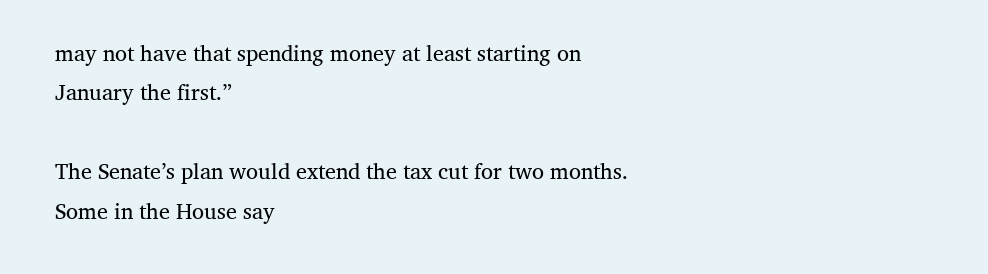may not have that spending money at least starting on January the first.”

The Senate’s plan would extend the tax cut for two months. Some in the House say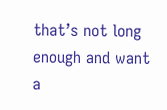that’s not long enough and want a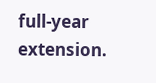full-year extension.